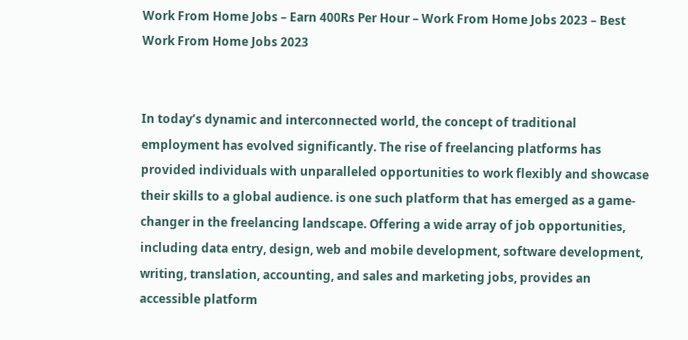Work From Home Jobs – Earn 400Rs Per Hour – Work From Home Jobs 2023 – Best Work From Home Jobs 2023


In today’s dynamic and interconnected world, the concept of traditional employment has evolved significantly. The rise of freelancing platforms has provided individuals with unparalleled opportunities to work flexibly and showcase their skills to a global audience. is one such platform that has emerged as a game-changer in the freelancing landscape. Offering a wide array of job opportunities, including data entry, design, web and mobile development, software development, writing, translation, accounting, and sales and marketing jobs, provides an accessible platform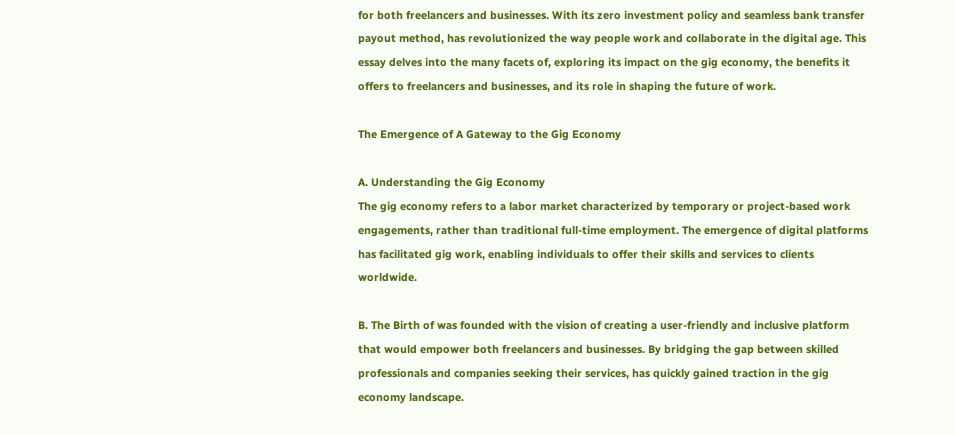for both freelancers and businesses. With its zero investment policy and seamless bank transfer payout method, has revolutionized the way people work and collaborate in the digital age. This essay delves into the many facets of, exploring its impact on the gig economy, the benefits it offers to freelancers and businesses, and its role in shaping the future of work.

The Emergence of A Gateway to the Gig Economy

A. Understanding the Gig Economy
The gig economy refers to a labor market characterized by temporary or project-based work engagements, rather than traditional full-time employment. The emergence of digital platforms has facilitated gig work, enabling individuals to offer their skills and services to clients worldwide.

B. The Birth of was founded with the vision of creating a user-friendly and inclusive platform that would empower both freelancers and businesses. By bridging the gap between skilled professionals and companies seeking their services, has quickly gained traction in the gig economy landscape.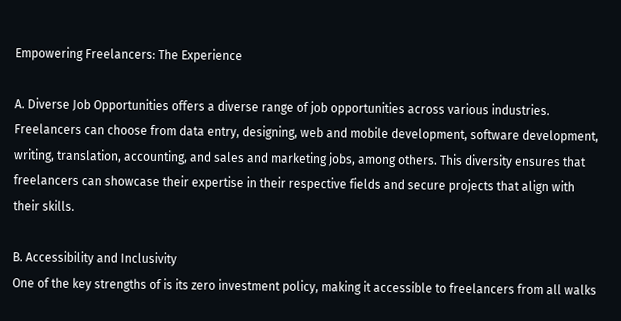Empowering Freelancers: The Experience

A. Diverse Job Opportunities offers a diverse range of job opportunities across various industries. Freelancers can choose from data entry, designing, web and mobile development, software development, writing, translation, accounting, and sales and marketing jobs, among others. This diversity ensures that freelancers can showcase their expertise in their respective fields and secure projects that align with their skills.

B. Accessibility and Inclusivity
One of the key strengths of is its zero investment policy, making it accessible to freelancers from all walks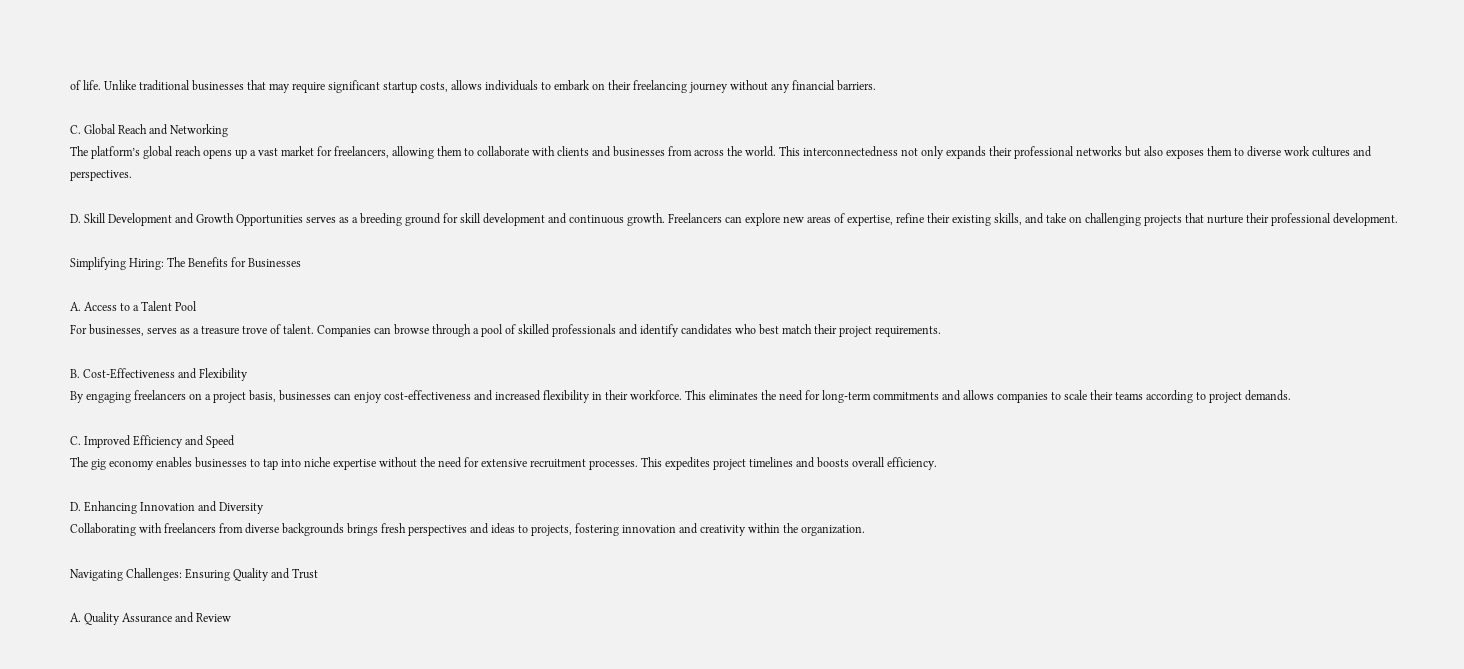of life. Unlike traditional businesses that may require significant startup costs, allows individuals to embark on their freelancing journey without any financial barriers.

C. Global Reach and Networking
The platform’s global reach opens up a vast market for freelancers, allowing them to collaborate with clients and businesses from across the world. This interconnectedness not only expands their professional networks but also exposes them to diverse work cultures and perspectives.

D. Skill Development and Growth Opportunities serves as a breeding ground for skill development and continuous growth. Freelancers can explore new areas of expertise, refine their existing skills, and take on challenging projects that nurture their professional development.

Simplifying Hiring: The Benefits for Businesses

A. Access to a Talent Pool
For businesses, serves as a treasure trove of talent. Companies can browse through a pool of skilled professionals and identify candidates who best match their project requirements.

B. Cost-Effectiveness and Flexibility
By engaging freelancers on a project basis, businesses can enjoy cost-effectiveness and increased flexibility in their workforce. This eliminates the need for long-term commitments and allows companies to scale their teams according to project demands.

C. Improved Efficiency and Speed
The gig economy enables businesses to tap into niche expertise without the need for extensive recruitment processes. This expedites project timelines and boosts overall efficiency.

D. Enhancing Innovation and Diversity
Collaborating with freelancers from diverse backgrounds brings fresh perspectives and ideas to projects, fostering innovation and creativity within the organization.

Navigating Challenges: Ensuring Quality and Trust

A. Quality Assurance and Review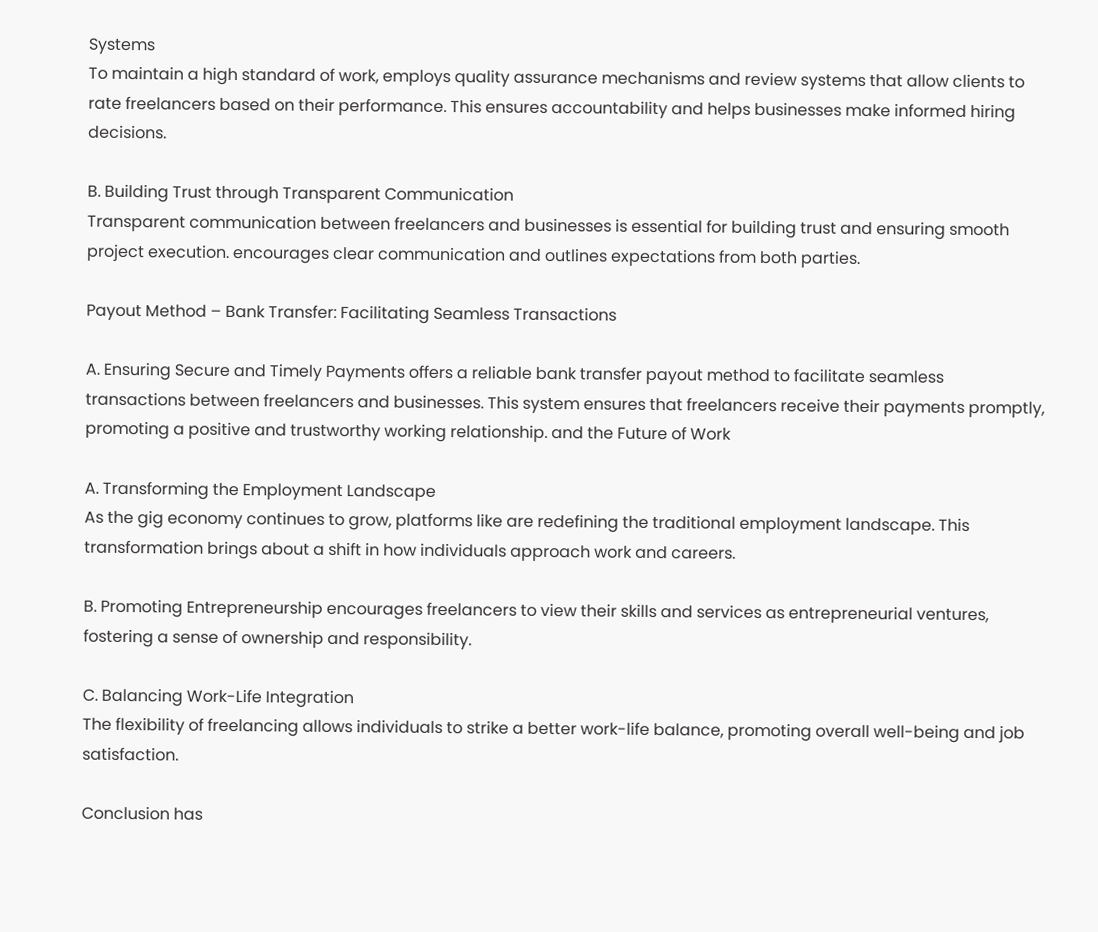Systems
To maintain a high standard of work, employs quality assurance mechanisms and review systems that allow clients to rate freelancers based on their performance. This ensures accountability and helps businesses make informed hiring decisions.

B. Building Trust through Transparent Communication
Transparent communication between freelancers and businesses is essential for building trust and ensuring smooth project execution. encourages clear communication and outlines expectations from both parties.

Payout Method – Bank Transfer: Facilitating Seamless Transactions

A. Ensuring Secure and Timely Payments offers a reliable bank transfer payout method to facilitate seamless transactions between freelancers and businesses. This system ensures that freelancers receive their payments promptly, promoting a positive and trustworthy working relationship. and the Future of Work

A. Transforming the Employment Landscape
As the gig economy continues to grow, platforms like are redefining the traditional employment landscape. This transformation brings about a shift in how individuals approach work and careers.

B. Promoting Entrepreneurship encourages freelancers to view their skills and services as entrepreneurial ventures, fostering a sense of ownership and responsibility.

C. Balancing Work-Life Integration
The flexibility of freelancing allows individuals to strike a better work-life balance, promoting overall well-being and job satisfaction.

Conclusion has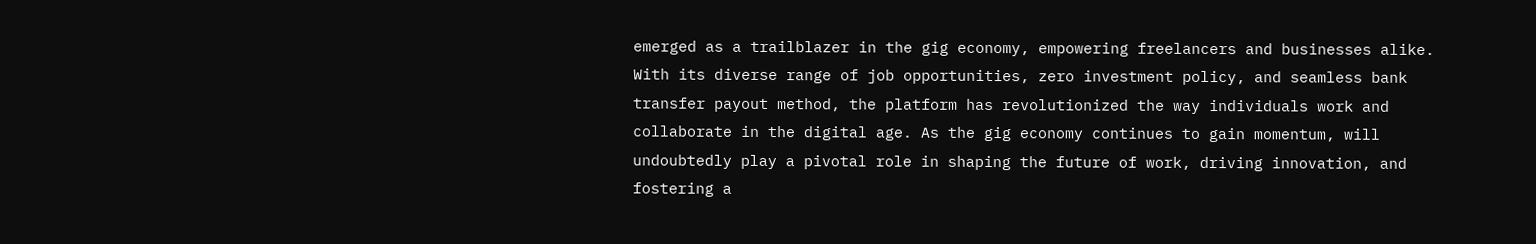emerged as a trailblazer in the gig economy, empowering freelancers and businesses alike. With its diverse range of job opportunities, zero investment policy, and seamless bank transfer payout method, the platform has revolutionized the way individuals work and collaborate in the digital age. As the gig economy continues to gain momentum, will undoubtedly play a pivotal role in shaping the future of work, driving innovation, and fostering a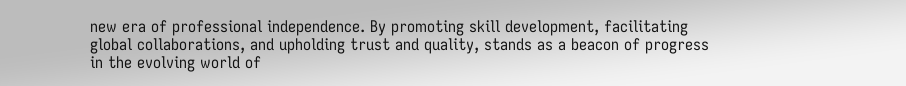new era of professional independence. By promoting skill development, facilitating global collaborations, and upholding trust and quality, stands as a beacon of progress in the evolving world of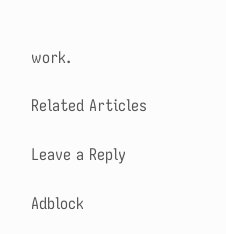work.

Related Articles

Leave a Reply

Adblock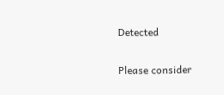Detected

Please consider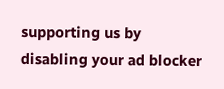supporting us by disabling your ad blocker